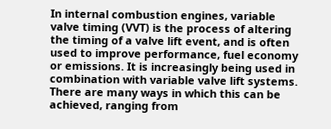In internal combustion engines, variable valve timing (VVT) is the process of altering the timing of a valve lift event, and is often used to improve performance, fuel economy or emissions. It is increasingly being used in combination with variable valve lift systems. There are many ways in which this can be achieved, ranging from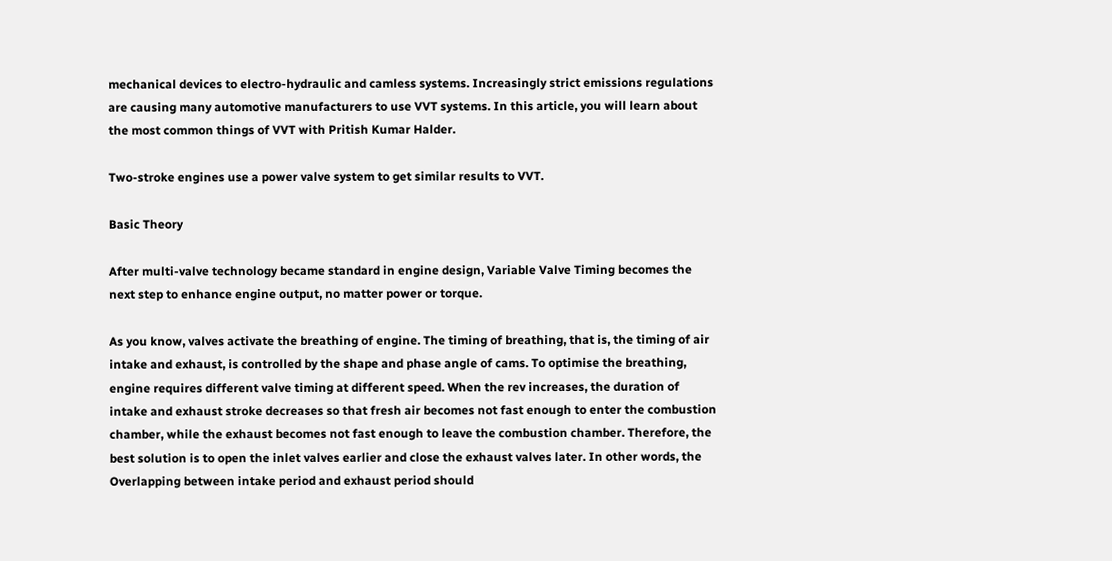mechanical devices to electro-hydraulic and camless systems. Increasingly strict emissions regulations are causing many automotive manufacturers to use VVT systems. In this article, you will learn about the most common things of VVT with Pritish Kumar Halder.

Two-stroke engines use a power valve system to get similar results to VVT.

Basic Theory

After multi-valve technology became standard in engine design, Variable Valve Timing becomes the next step to enhance engine output, no matter power or torque.

As you know, valves activate the breathing of engine. The timing of breathing, that is, the timing of air intake and exhaust, is controlled by the shape and phase angle of cams. To optimise the breathing, engine requires different valve timing at different speed. When the rev increases, the duration of intake and exhaust stroke decreases so that fresh air becomes not fast enough to enter the combustion chamber, while the exhaust becomes not fast enough to leave the combustion chamber. Therefore, the best solution is to open the inlet valves earlier and close the exhaust valves later. In other words, the Overlapping between intake period and exhaust period should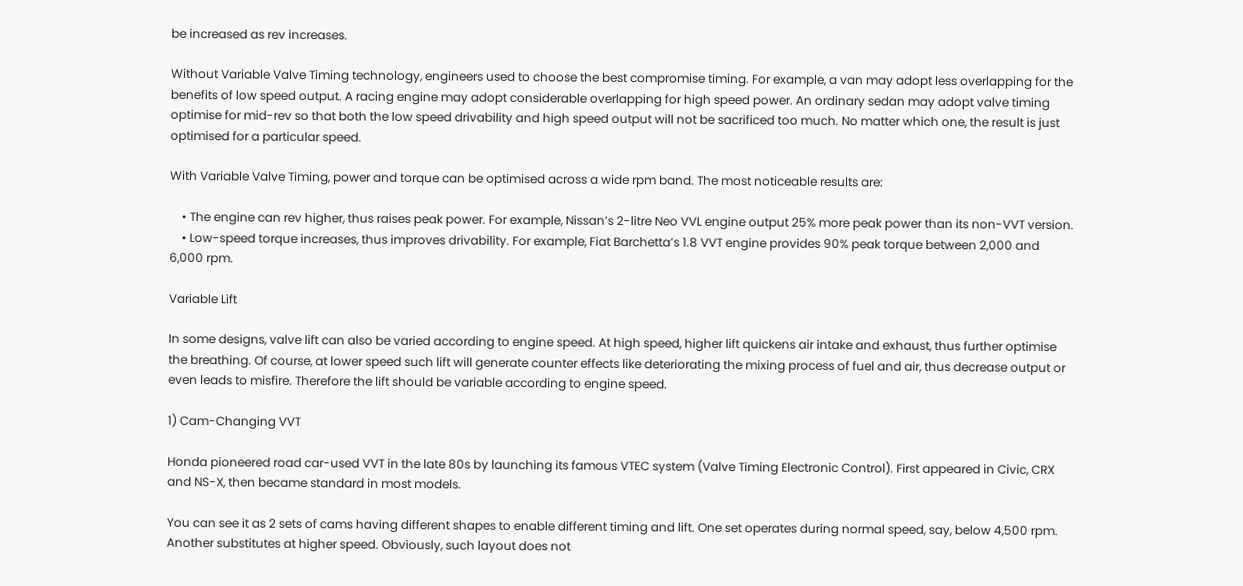be increased as rev increases.

Without Variable Valve Timing technology, engineers used to choose the best compromise timing. For example, a van may adopt less overlapping for the benefits of low speed output. A racing engine may adopt considerable overlapping for high speed power. An ordinary sedan may adopt valve timing optimise for mid-rev so that both the low speed drivability and high speed output will not be sacrificed too much. No matter which one, the result is just optimised for a particular speed.

With Variable Valve Timing, power and torque can be optimised across a wide rpm band. The most noticeable results are:

    • The engine can rev higher, thus raises peak power. For example, Nissan’s 2-litre Neo VVL engine output 25% more peak power than its non-VVT version.
    • Low-speed torque increases, thus improves drivability. For example, Fiat Barchetta’s 1.8 VVT engine provides 90% peak torque between 2,000 and 6,000 rpm.

Variable Lift

In some designs, valve lift can also be varied according to engine speed. At high speed, higher lift quickens air intake and exhaust, thus further optimise the breathing. Of course, at lower speed such lift will generate counter effects like deteriorating the mixing process of fuel and air, thus decrease output or even leads to misfire. Therefore the lift should be variable according to engine speed.

1) Cam-Changing VVT

Honda pioneered road car-used VVT in the late 80s by launching its famous VTEC system (Valve Timing Electronic Control). First appeared in Civic, CRX and NS-X, then became standard in most models.

You can see it as 2 sets of cams having different shapes to enable different timing and lift. One set operates during normal speed, say, below 4,500 rpm. Another substitutes at higher speed. Obviously, such layout does not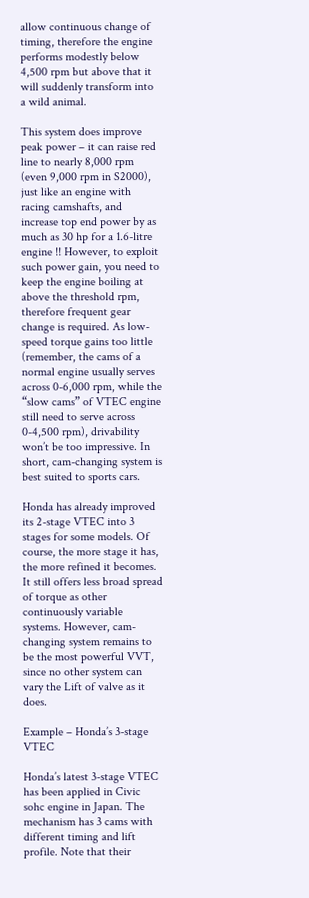allow continuous change of timing, therefore the engine performs modestly below 4,500 rpm but above that it will suddenly transform into a wild animal.

This system does improve peak power – it can raise red line to nearly 8,000 rpm (even 9,000 rpm in S2000), just like an engine with racing camshafts, and increase top end power by as much as 30 hp for a 1.6-litre engine !! However, to exploit such power gain, you need to keep the engine boiling at above the threshold rpm, therefore frequent gear change is required. As low-speed torque gains too little (remember, the cams of a normal engine usually serves across 0-6,000 rpm, while the “slow cams” of VTEC engine still need to serve across 0-4,500 rpm), drivability won’t be too impressive. In short, cam-changing system is best suited to sports cars.

Honda has already improved its 2-stage VTEC into 3 stages for some models. Of course, the more stage it has, the more refined it becomes. It still offers less broad spread of torque as other continuously variable systems. However, cam-changing system remains to be the most powerful VVT, since no other system can vary the Lift of valve as it does.

Example – Honda’s 3-stage VTEC

Honda’s latest 3-stage VTEC has been applied in Civic sohc engine in Japan. The mechanism has 3 cams with different timing and lift profile. Note that their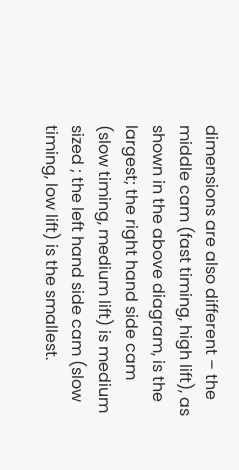dimensions are also different – the middle cam (fast timing, high lift), as shown in the above diagram, is the largest; the right hand side cam (slow timing, medium lift) is medium sized ; the left hand side cam (slow timing, low lift) is the smallest.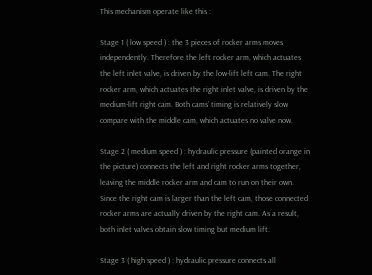This mechanism operate like this :

Stage 1 ( low speed ) : the 3 pieces of rocker arms moves independently. Therefore the left rocker arm, which actuates the left inlet valve, is driven by the low-lift left cam. The right rocker arm, which actuates the right inlet valve, is driven by the medium-lift right cam. Both cams’ timing is relatively slow compare with the middle cam, which actuates no valve now.

Stage 2 ( medium speed ) : hydraulic pressure (painted orange in the picture) connects the left and right rocker arms together, leaving the middle rocker arm and cam to run on their own. Since the right cam is larger than the left cam, those connected rocker arms are actually driven by the right cam. As a result, both inlet valves obtain slow timing but medium lift.

Stage 3 ( high speed ) : hydraulic pressure connects all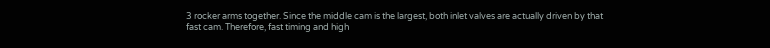3 rocker arms together. Since the middle cam is the largest, both inlet valves are actually driven by that fast cam. Therefore, fast timing and high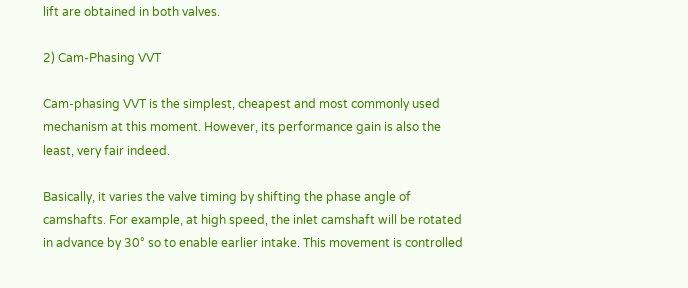lift are obtained in both valves.

2) Cam-Phasing VVT

Cam-phasing VVT is the simplest, cheapest and most commonly used mechanism at this moment. However, its performance gain is also the least, very fair indeed.

Basically, it varies the valve timing by shifting the phase angle of camshafts. For example, at high speed, the inlet camshaft will be rotated in advance by 30° so to enable earlier intake. This movement is controlled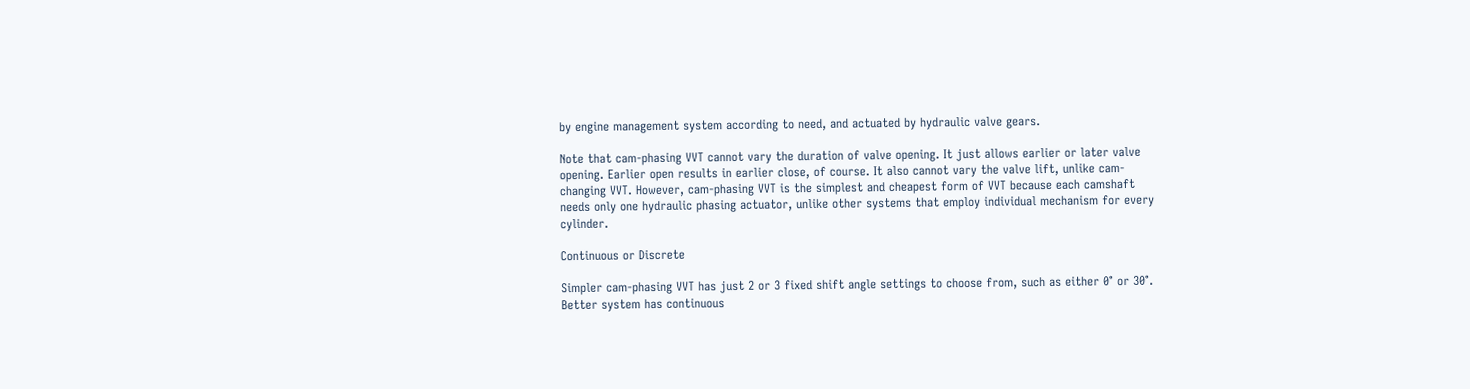by engine management system according to need, and actuated by hydraulic valve gears.

Note that cam-phasing VVT cannot vary the duration of valve opening. It just allows earlier or later valve opening. Earlier open results in earlier close, of course. It also cannot vary the valve lift, unlike cam-changing VVT. However, cam-phasing VVT is the simplest and cheapest form of VVT because each camshaft needs only one hydraulic phasing actuator, unlike other systems that employ individual mechanism for every cylinder.

Continuous or Discrete

Simpler cam-phasing VVT has just 2 or 3 fixed shift angle settings to choose from, such as either 0° or 30°. Better system has continuous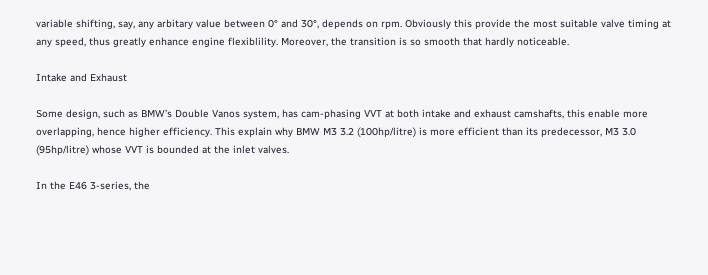variable shifting, say, any arbitary value between 0° and 30°, depends on rpm. Obviously this provide the most suitable valve timing at any speed, thus greatly enhance engine flexiblility. Moreover, the transition is so smooth that hardly noticeable.

Intake and Exhaust

Some design, such as BMW’s Double Vanos system, has cam-phasing VVT at both intake and exhaust camshafts, this enable more overlapping, hence higher efficiency. This explain why BMW M3 3.2 (100hp/litre) is more efficient than its predecessor, M3 3.0 (95hp/litre) whose VVT is bounded at the inlet valves.

In the E46 3-series, the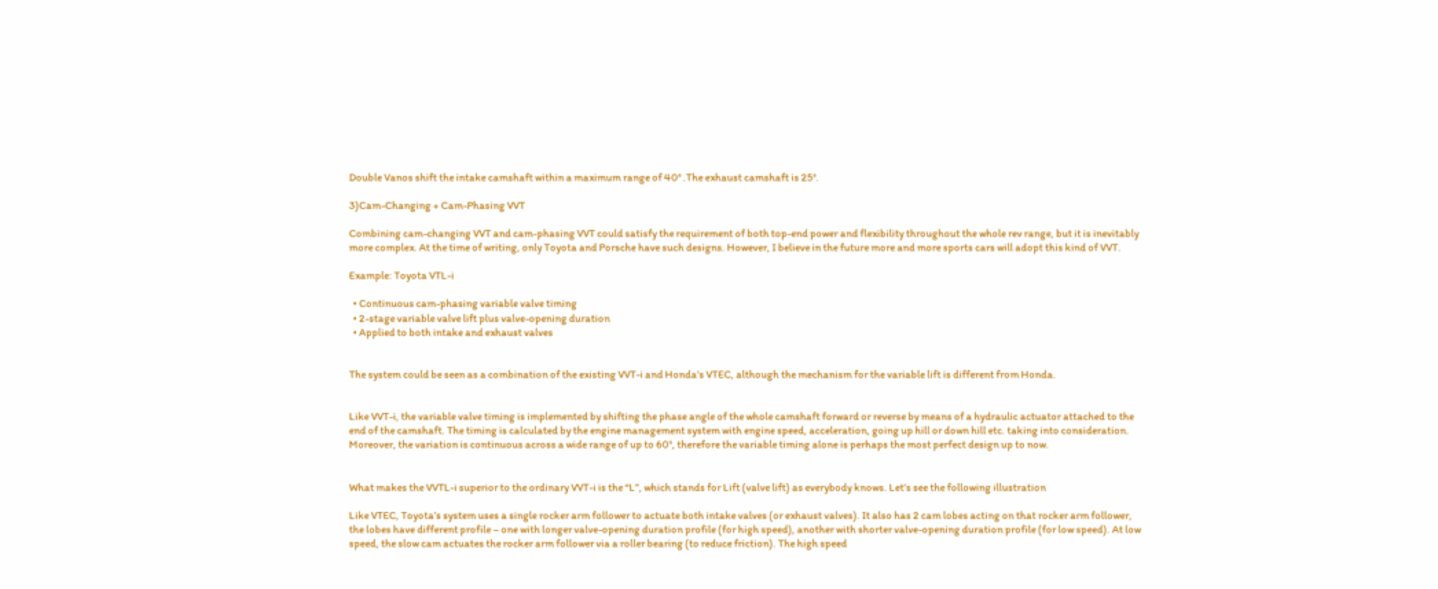Double Vanos shift the intake camshaft within a maximum range of 40° .The exhaust camshaft is 25°.

3)Cam-Changing + Cam-Phasing VVT

Combining cam-changing VVT and cam-phasing VVT could satisfy the requirement of both top-end power and flexibility throughout the whole rev range, but it is inevitably more complex. At the time of writing, only Toyota and Porsche have such designs. However, I believe in the future more and more sports cars will adopt this kind of VVT.

Example: Toyota VTL-i

  • Continuous cam-phasing variable valve timing
  • 2-stage variable valve lift plus valve-opening duration
  • Applied to both intake and exhaust valves


The system could be seen as a combination of the existing VVT-i and Honda’s VTEC, although the mechanism for the variable lift is different from Honda.


Like VVT-i, the variable valve timing is implemented by shifting the phase angle of the whole camshaft forward or reverse by means of a hydraulic actuator attached to the end of the camshaft. The timing is calculated by the engine management system with engine speed, acceleration, going up hill or down hill etc. taking into consideration. Moreover, the variation is continuous across a wide range of up to 60°, therefore the variable timing alone is perhaps the most perfect design up to now.


What makes the VVTL-i superior to the ordinary VVT-i is the “L”, which stands for Lift (valve lift) as everybody knows. Let’s see the following illustration

Like VTEC, Toyota’s system uses a single rocker arm follower to actuate both intake valves (or exhaust valves). It also has 2 cam lobes acting on that rocker arm follower, the lobes have different profile – one with longer valve-opening duration profile (for high speed), another with shorter valve-opening duration profile (for low speed). At low speed, the slow cam actuates the rocker arm follower via a roller bearing (to reduce friction). The high speed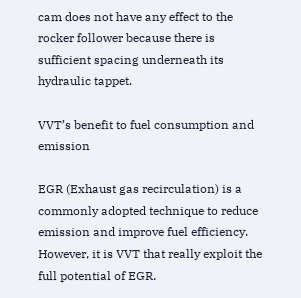cam does not have any effect to the rocker follower because there is sufficient spacing underneath its hydraulic tappet.

VVT’s benefit to fuel consumption and emission

EGR (Exhaust gas recirculation) is a commonly adopted technique to reduce emission and improve fuel efficiency. However, it is VVT that really exploit the full potential of EGR.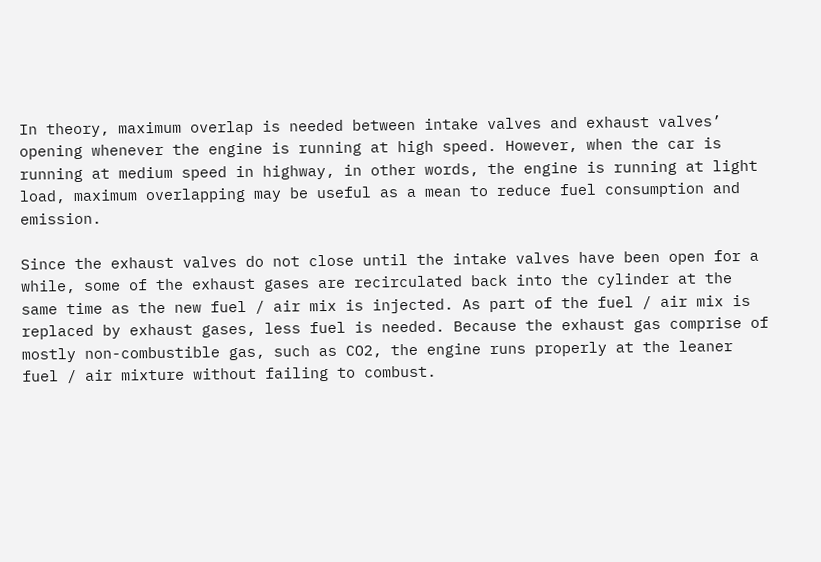In theory, maximum overlap is needed between intake valves and exhaust valves’ opening whenever the engine is running at high speed. However, when the car is running at medium speed in highway, in other words, the engine is running at light load, maximum overlapping may be useful as a mean to reduce fuel consumption and emission.

Since the exhaust valves do not close until the intake valves have been open for a while, some of the exhaust gases are recirculated back into the cylinder at the same time as the new fuel / air mix is injected. As part of the fuel / air mix is replaced by exhaust gases, less fuel is needed. Because the exhaust gas comprise of mostly non-combustible gas, such as CO2, the engine runs properly at the leaner fuel / air mixture without failing to combust.